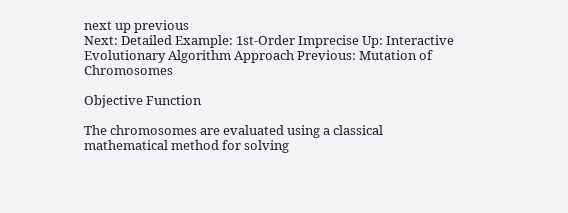next up previous
Next: Detailed Example: 1st-Order Imprecise Up: Interactive Evolutionary Algorithm Approach Previous: Mutation of Chromosomes

Objective Function

The chromosomes are evaluated using a classical mathematical method for solving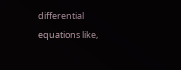differential equations like,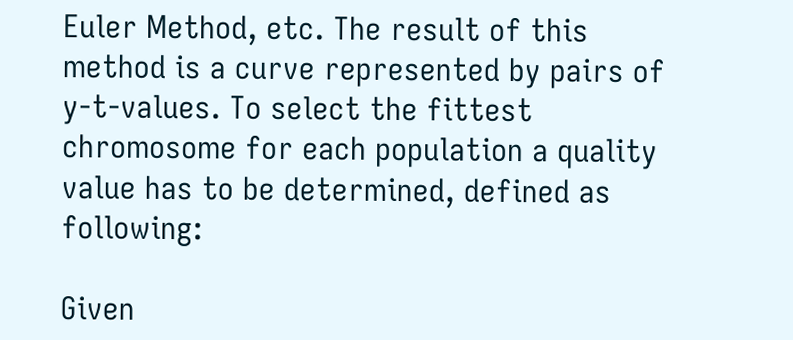Euler Method, etc. The result of this method is a curve represented by pairs of y-t-values. To select the fittest chromosome for each population a quality value has to be determined, defined as following:

Given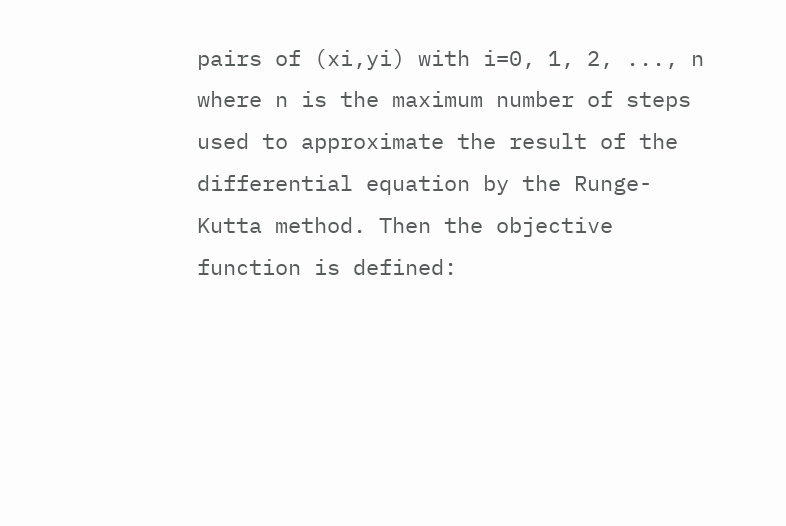pairs of (xi,yi) with i=0, 1, 2, ..., n where n is the maximum number of steps used to approximate the result of the differential equation by the Runge-Kutta method. Then the objective function is defined: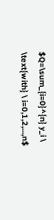$Q=\sum_{i=0}^{n} y_i \ \text{with} \ i=0,1,2,...,n$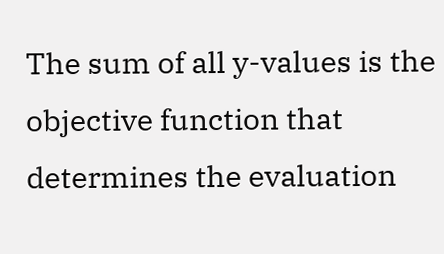The sum of all y-values is the objective function that determines the evaluation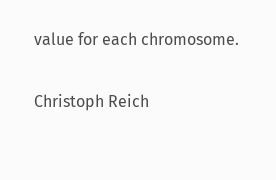value for each chromosome.

Christoph Reich